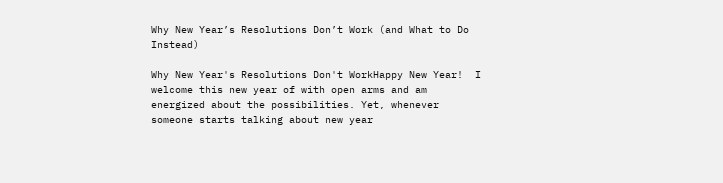Why New Year’s Resolutions Don’t Work (and What to Do Instead)

Why New Year's Resolutions Don't WorkHappy New Year!  I welcome this new year of with open arms and am energized about the possibilities. Yet, whenever someone starts talking about new year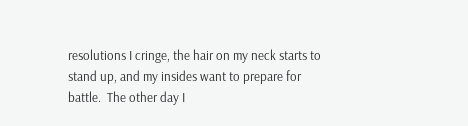resolutions I cringe, the hair on my neck starts to stand up, and my insides want to prepare for battle.  The other day I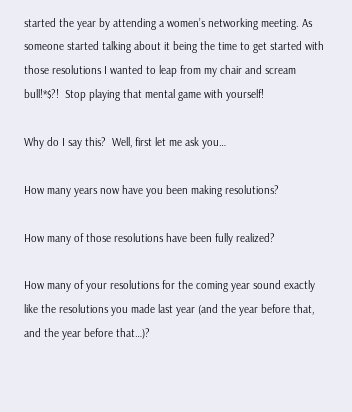started the year by attending a women’s networking meeting. As someone started talking about it being the time to get started with those resolutions I wanted to leap from my chair and scream bull!*$?!  Stop playing that mental game with yourself!

Why do I say this?  Well, first let me ask you…

How many years now have you been making resolutions?

How many of those resolutions have been fully realized?

How many of your resolutions for the coming year sound exactly like the resolutions you made last year (and the year before that, and the year before that…)?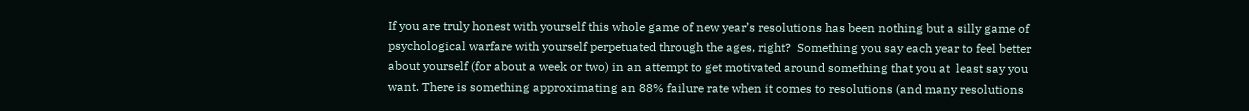If you are truly honest with yourself this whole game of new year’s resolutions has been nothing but a silly game of psychological warfare with yourself perpetuated through the ages, right?  Something you say each year to feel better about yourself (for about a week or two) in an attempt to get motivated around something that you at  least say you want. There is something approximating an 88% failure rate when it comes to resolutions (and many resolutions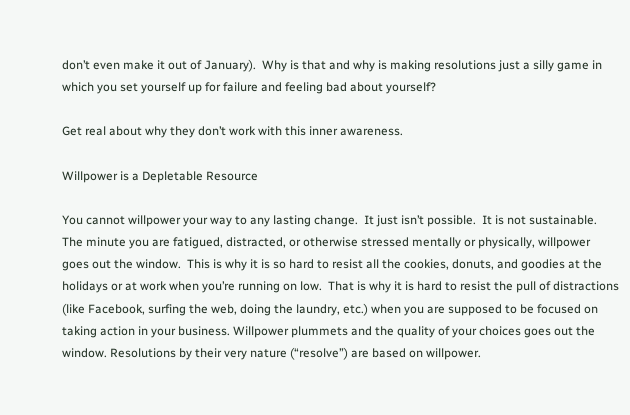don’t even make it out of January).  Why is that and why is making resolutions just a silly game in which you set yourself up for failure and feeling bad about yourself?

Get real about why they don’t work with this inner awareness.

Willpower is a Depletable Resource

You cannot willpower your way to any lasting change.  It just isn’t possible.  It is not sustainable. The minute you are fatigued, distracted, or otherwise stressed mentally or physically, willpower goes out the window.  This is why it is so hard to resist all the cookies, donuts, and goodies at the holidays or at work when you’re running on low.  That is why it is hard to resist the pull of distractions (like Facebook, surfing the web, doing the laundry, etc.) when you are supposed to be focused on taking action in your business. Willpower plummets and the quality of your choices goes out the window. Resolutions by their very nature (“resolve”) are based on willpower.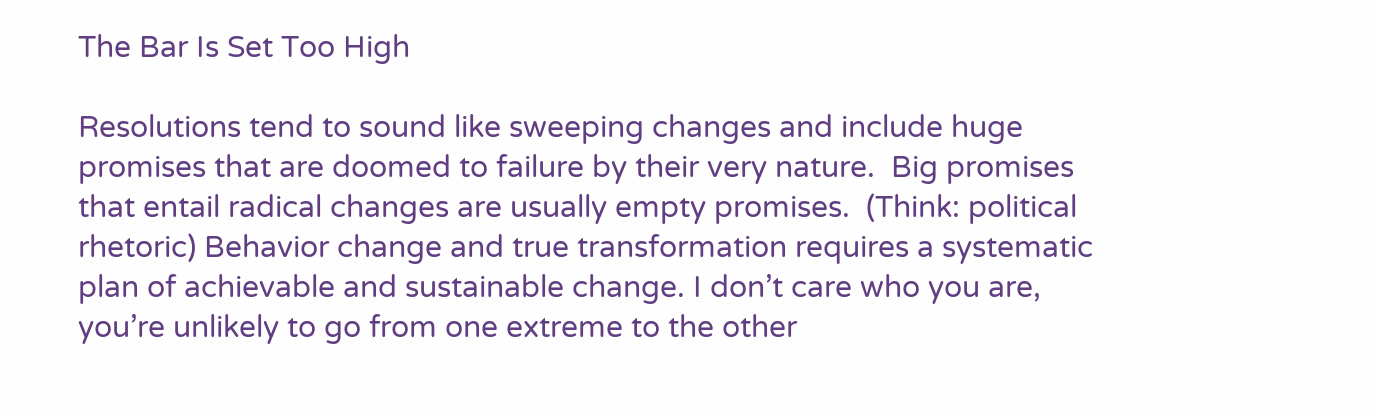The Bar Is Set Too High

Resolutions tend to sound like sweeping changes and include huge promises that are doomed to failure by their very nature.  Big promises that entail radical changes are usually empty promises.  (Think: political rhetoric) Behavior change and true transformation requires a systematic plan of achievable and sustainable change. I don’t care who you are, you’re unlikely to go from one extreme to the other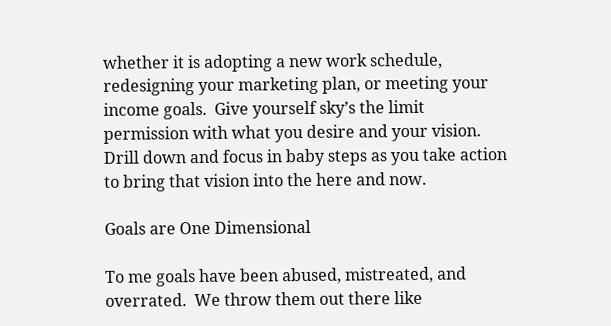whether it is adopting a new work schedule, redesigning your marketing plan, or meeting your income goals.  Give yourself sky’s the limit permission with what you desire and your vision.  Drill down and focus in baby steps as you take action to bring that vision into the here and now.

Goals are One Dimensional

To me goals have been abused, mistreated, and overrated.  We throw them out there like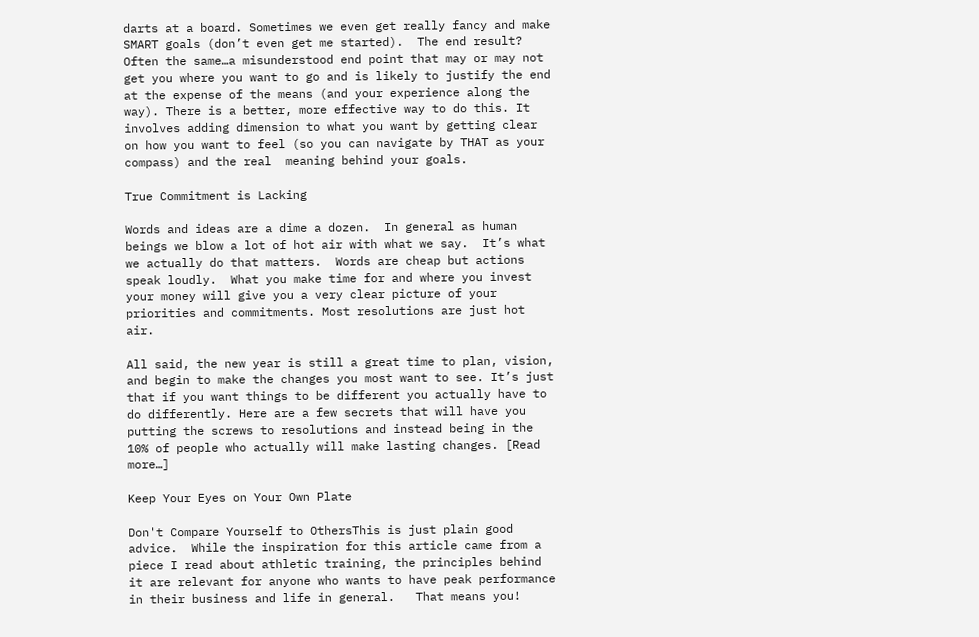darts at a board. Sometimes we even get really fancy and make SMART goals (don’t even get me started).  The end result?  Often the same…a misunderstood end point that may or may not get you where you want to go and is likely to justify the end at the expense of the means (and your experience along the way). There is a better, more effective way to do this. It involves adding dimension to what you want by getting clear on how you want to feel (so you can navigate by THAT as your compass) and the real  meaning behind your goals.

True Commitment is Lacking

Words and ideas are a dime a dozen.  In general as human beings we blow a lot of hot air with what we say.  It’s what we actually do that matters.  Words are cheap but actions speak loudly.  What you make time for and where you invest your money will give you a very clear picture of your priorities and commitments. Most resolutions are just hot air.

All said, the new year is still a great time to plan, vision, and begin to make the changes you most want to see. It’s just that if you want things to be different you actually have to do differently. Here are a few secrets that will have you putting the screws to resolutions and instead being in the 10% of people who actually will make lasting changes. [Read more…]

Keep Your Eyes on Your Own Plate

Don't Compare Yourself to OthersThis is just plain good advice.  While the inspiration for this article came from a piece I read about athletic training, the principles behind it are relevant for anyone who wants to have peak performance in their business and life in general.   That means you!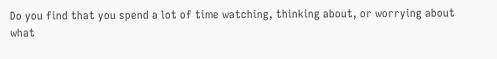Do you find that you spend a lot of time watching, thinking about, or worrying about what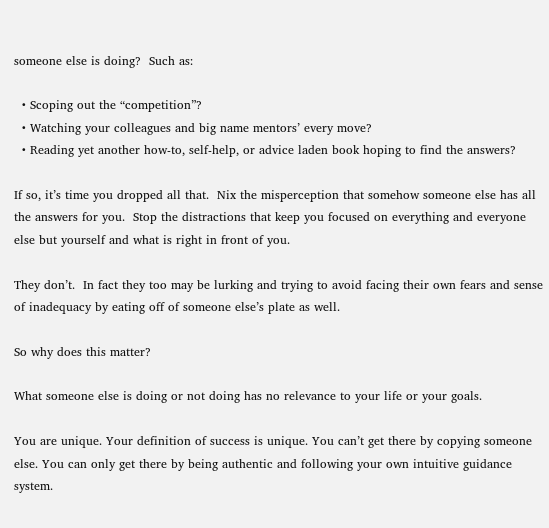someone else is doing?  Such as:

  • Scoping out the “competition”?
  • Watching your colleagues and big name mentors’ every move?
  • Reading yet another how-to, self-help, or advice laden book hoping to find the answers?

If so, it’s time you dropped all that.  Nix the misperception that somehow someone else has all the answers for you.  Stop the distractions that keep you focused on everything and everyone else but yourself and what is right in front of you.

They don’t.  In fact they too may be lurking and trying to avoid facing their own fears and sense of inadequacy by eating off of someone else’s plate as well.

So why does this matter?

What someone else is doing or not doing has no relevance to your life or your goals.

You are unique. Your definition of success is unique. You can’t get there by copying someone else. You can only get there by being authentic and following your own intuitive guidance system.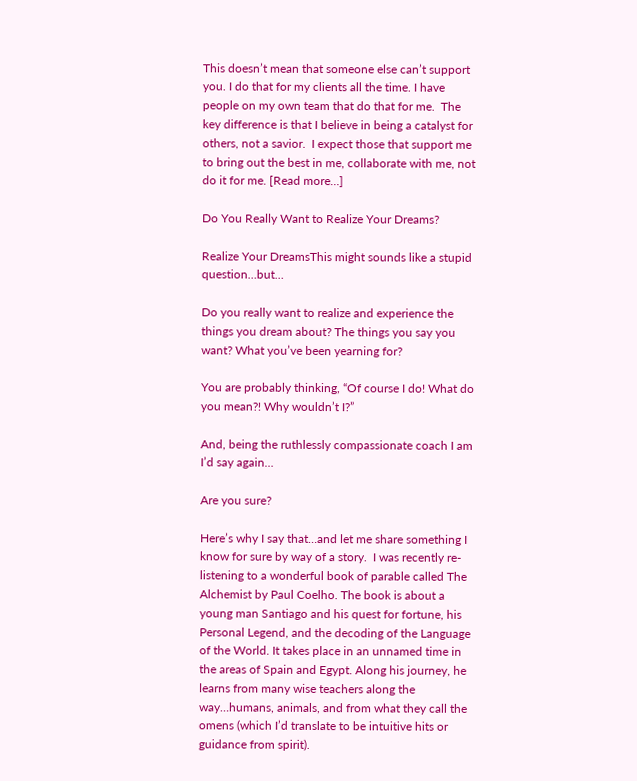This doesn’t mean that someone else can’t support you. I do that for my clients all the time. I have people on my own team that do that for me.  The key difference is that I believe in being a catalyst for others, not a savior.  I expect those that support me to bring out the best in me, collaborate with me, not do it for me. [Read more…]

Do You Really Want to Realize Your Dreams?

Realize Your DreamsThis might sounds like a stupid question…but…

Do you really want to realize and experience the things you dream about? The things you say you want? What you’ve been yearning for?

You are probably thinking, “Of course I do! What do you mean?! Why wouldn’t I?”

And, being the ruthlessly compassionate coach I am I’d say again…

Are you sure?

Here’s why I say that…and let me share something I know for sure by way of a story.  I was recently re-listening to a wonderful book of parable called The Alchemist by Paul Coelho. The book is about a young man Santiago and his quest for fortune, his Personal Legend, and the decoding of the Language of the World. It takes place in an unnamed time in the areas of Spain and Egypt. Along his journey, he learns from many wise teachers along the way…humans, animals, and from what they call the omens (which I’d translate to be intuitive hits or guidance from spirit).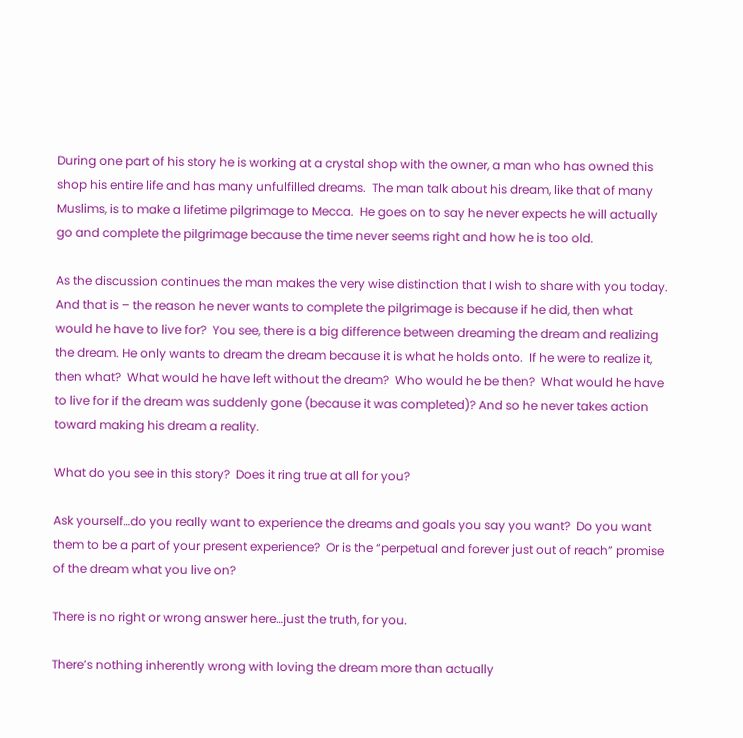During one part of his story he is working at a crystal shop with the owner, a man who has owned this shop his entire life and has many unfulfilled dreams.  The man talk about his dream, like that of many Muslims, is to make a lifetime pilgrimage to Mecca.  He goes on to say he never expects he will actually go and complete the pilgrimage because the time never seems right and how he is too old.

As the discussion continues the man makes the very wise distinction that I wish to share with you today.  And that is – the reason he never wants to complete the pilgrimage is because if he did, then what would he have to live for?  You see, there is a big difference between dreaming the dream and realizing the dream. He only wants to dream the dream because it is what he holds onto.  If he were to realize it, then what?  What would he have left without the dream?  Who would he be then?  What would he have to live for if the dream was suddenly gone (because it was completed)? And so he never takes action toward making his dream a reality.

What do you see in this story?  Does it ring true at all for you?

Ask yourself…do you really want to experience the dreams and goals you say you want?  Do you want them to be a part of your present experience?  Or is the “perpetual and forever just out of reach” promise of the dream what you live on?

There is no right or wrong answer here…just the truth, for you.

There’s nothing inherently wrong with loving the dream more than actually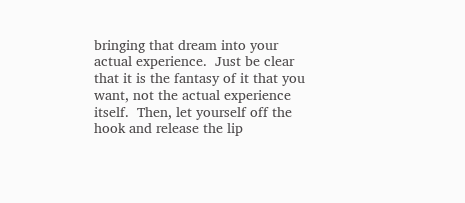bringing that dream into your actual experience.  Just be clear that it is the fantasy of it that you want, not the actual experience itself.  Then, let yourself off the hook and release the lip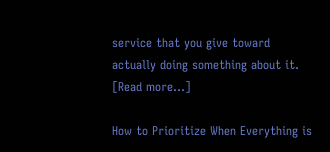service that you give toward actually doing something about it.   [Read more…]

How to Prioritize When Everything is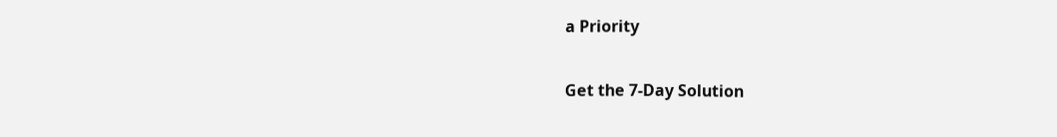a Priority

Get the 7-Day Solution